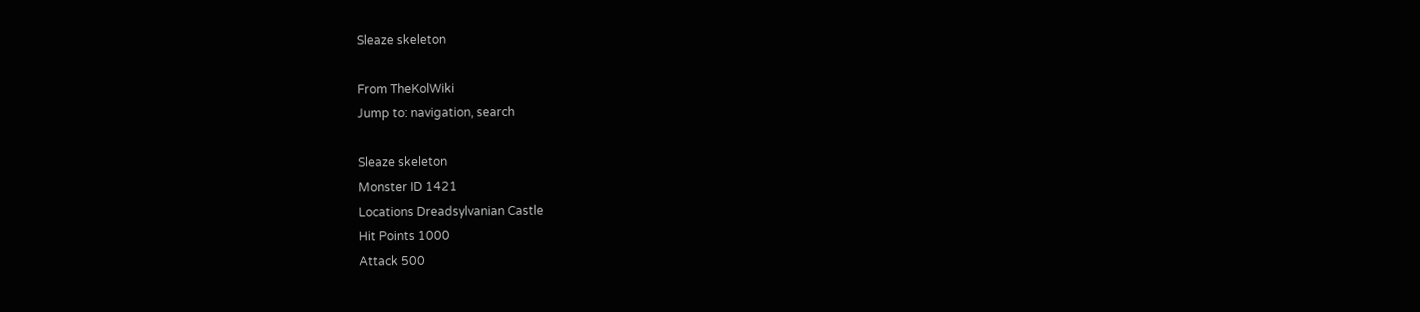Sleaze skeleton

From TheKolWiki
Jump to: navigation, search

Sleaze skeleton
Monster ID 1421
Locations Dreadsylvanian Castle
Hit Points 1000
Attack 500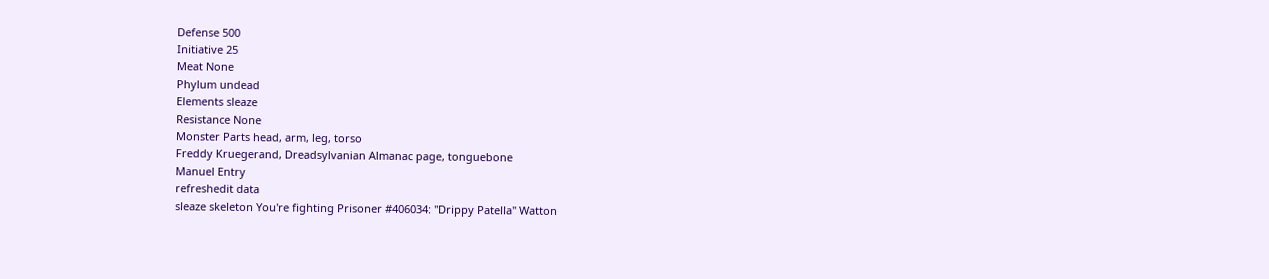Defense 500
Initiative 25
Meat None
Phylum undead
Elements sleaze
Resistance None
Monster Parts head, arm, leg, torso
Freddy Kruegerand, Dreadsylvanian Almanac page, tonguebone
Manuel Entry
refreshedit data
sleaze skeleton You're fighting Prisoner #406034: "Drippy Patella" Watton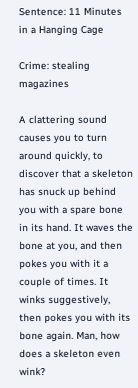Sentence: 11 Minutes in a Hanging Cage

Crime: stealing magazines

A clattering sound causes you to turn around quickly, to discover that a skeleton has snuck up behind you with a spare bone in its hand. It waves the bone at you, and then pokes you with it a couple of times. It winks suggestively, then pokes you with its bone again. Man, how does a skeleton even wink?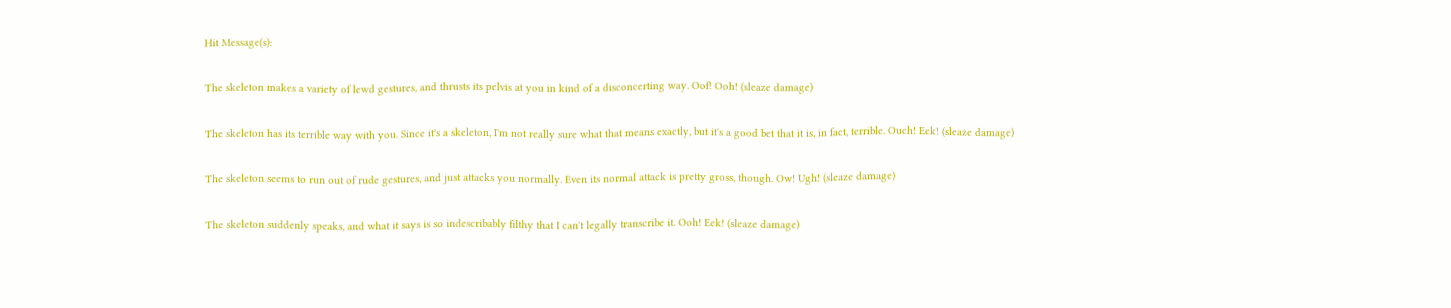Hit Message(s):

The skeleton makes a variety of lewd gestures, and thrusts its pelvis at you in kind of a disconcerting way. Oof! Ooh! (sleaze damage)

The skeleton has its terrible way with you. Since it's a skeleton, I'm not really sure what that means exactly, but it's a good bet that it is, in fact, terrible. Ouch! Eek! (sleaze damage)

The skeleton seems to run out of rude gestures, and just attacks you normally. Even its normal attack is pretty gross, though. Ow! Ugh! (sleaze damage)

The skeleton suddenly speaks, and what it says is so indescribably filthy that I can't legally transcribe it. Ooh! Eek! (sleaze damage)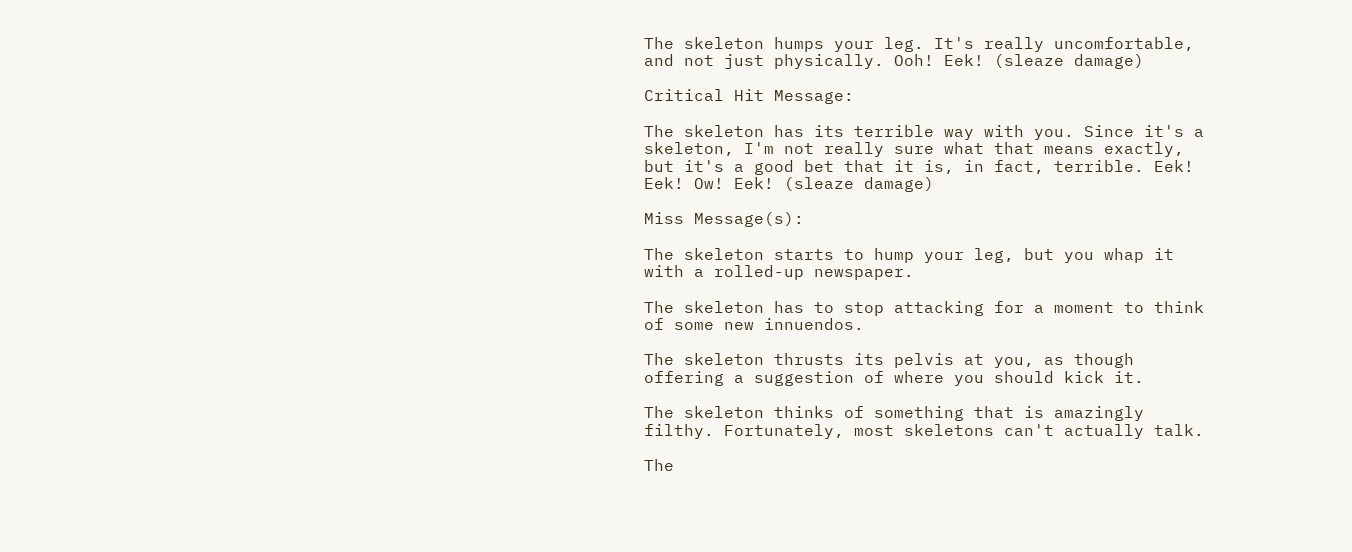The skeleton humps your leg. It's really uncomfortable, and not just physically. Ooh! Eek! (sleaze damage)

Critical Hit Message:

The skeleton has its terrible way with you. Since it's a skeleton, I'm not really sure what that means exactly, but it's a good bet that it is, in fact, terrible. Eek! Eek! Ow! Eek! (sleaze damage)

Miss Message(s):

The skeleton starts to hump your leg, but you whap it with a rolled-up newspaper.

The skeleton has to stop attacking for a moment to think of some new innuendos.

The skeleton thrusts its pelvis at you, as though offering a suggestion of where you should kick it.

The skeleton thinks of something that is amazingly filthy. Fortunately, most skeletons can't actually talk.

The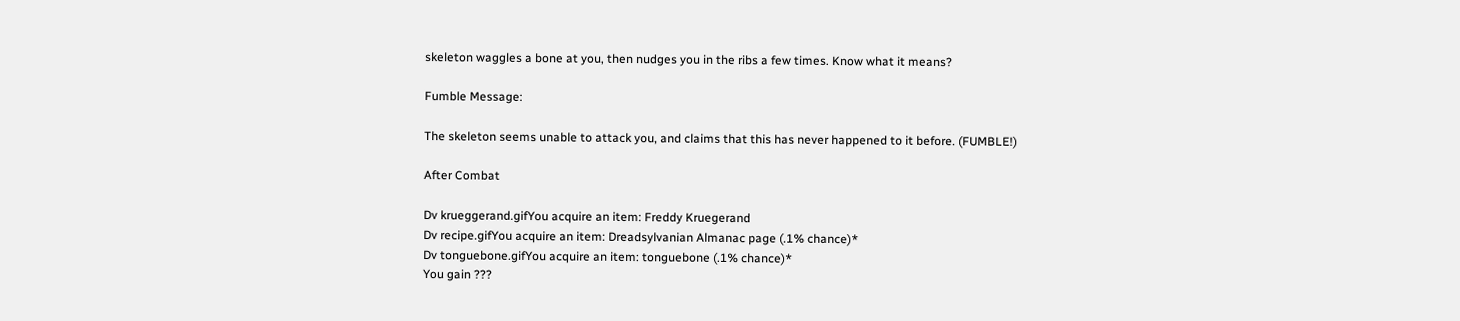skeleton waggles a bone at you, then nudges you in the ribs a few times. Know what it means?

Fumble Message:

The skeleton seems unable to attack you, and claims that this has never happened to it before. (FUMBLE!)

After Combat

Dv krueggerand.gifYou acquire an item: Freddy Kruegerand
Dv recipe.gifYou acquire an item: Dreadsylvanian Almanac page (.1% chance)*
Dv tonguebone.gifYou acquire an item: tonguebone (.1% chance)*
You gain ???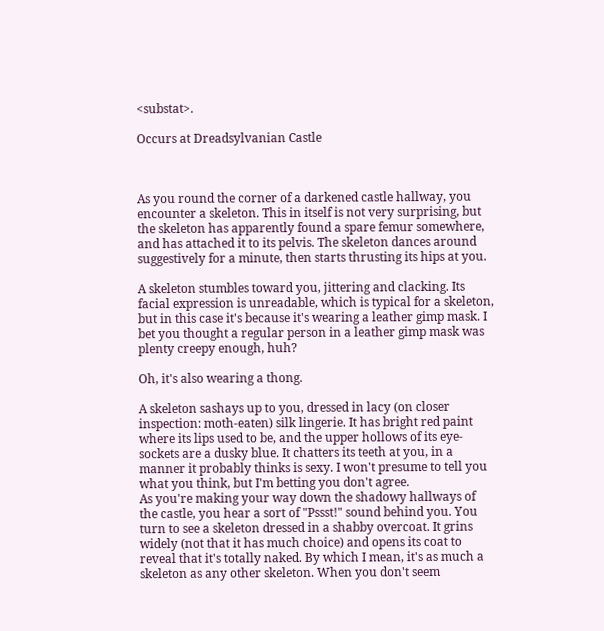<substat>.

Occurs at Dreadsylvanian Castle



As you round the corner of a darkened castle hallway, you encounter a skeleton. This in itself is not very surprising, but the skeleton has apparently found a spare femur somewhere, and has attached it to its pelvis. The skeleton dances around suggestively for a minute, then starts thrusting its hips at you.

A skeleton stumbles toward you, jittering and clacking. Its facial expression is unreadable, which is typical for a skeleton, but in this case it's because it's wearing a leather gimp mask. I bet you thought a regular person in a leather gimp mask was plenty creepy enough, huh?

Oh, it's also wearing a thong.

A skeleton sashays up to you, dressed in lacy (on closer inspection: moth-eaten) silk lingerie. It has bright red paint where its lips used to be, and the upper hollows of its eye-sockets are a dusky blue. It chatters its teeth at you, in a manner it probably thinks is sexy. I won't presume to tell you what you think, but I'm betting you don't agree.
As you're making your way down the shadowy hallways of the castle, you hear a sort of "Pssst!" sound behind you. You turn to see a skeleton dressed in a shabby overcoat. It grins widely (not that it has much choice) and opens its coat to reveal that it's totally naked. By which I mean, it's as much a skeleton as any other skeleton. When you don't seem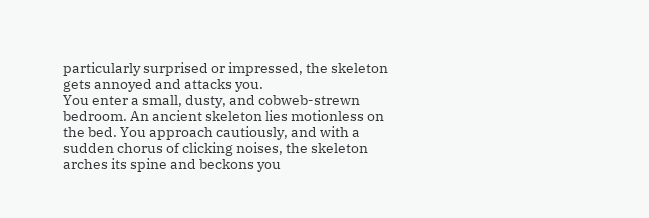particularly surprised or impressed, the skeleton gets annoyed and attacks you.
You enter a small, dusty, and cobweb-strewn bedroom. An ancient skeleton lies motionless on the bed. You approach cautiously, and with a sudden chorus of clicking noises, the skeleton arches its spine and beckons you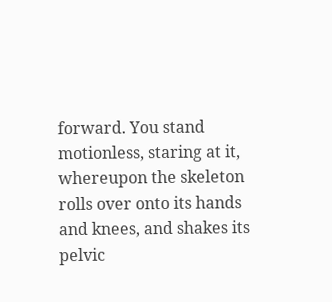forward. You stand motionless, staring at it, whereupon the skeleton rolls over onto its hands and knees, and shakes its pelvic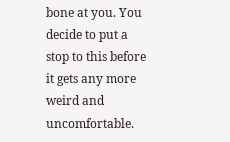bone at you. You decide to put a stop to this before it gets any more weird and uncomfortable.